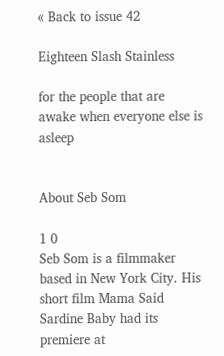« Back to issue 42

Eighteen Slash Stainless

for the people that are awake when everyone else is asleep


About Seb Som

1 0
Seb Som is a filmmaker based in New York City. His short film Mama Said Sardine Baby had its premiere at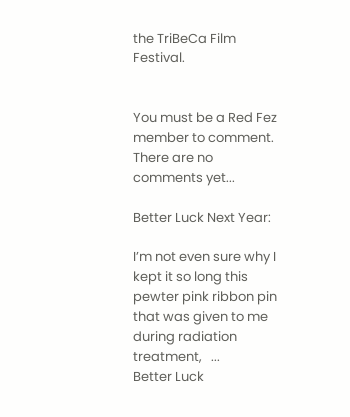the TriBeCa Film Festival.


You must be a Red Fez member to comment.
There are no comments yet...

Better Luck Next Year:

I’m not even sure why I kept it so long this pewter pink ribbon pin that was given to me during radiation treatment,   ...
Better Luck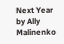Next Year
by Ally Malinenko